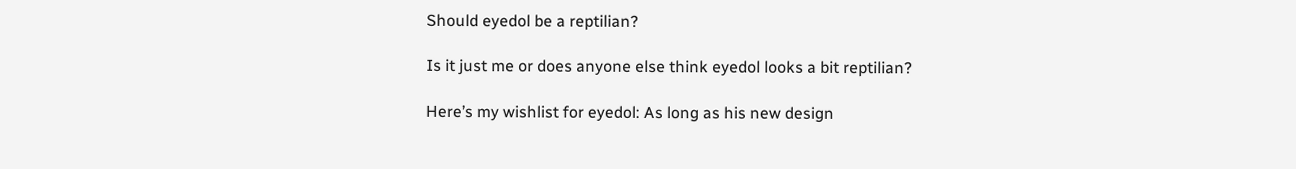Should eyedol be a reptilian?

Is it just me or does anyone else think eyedol looks a bit reptilian?

Here’s my wishlist for eyedol: As long as his new design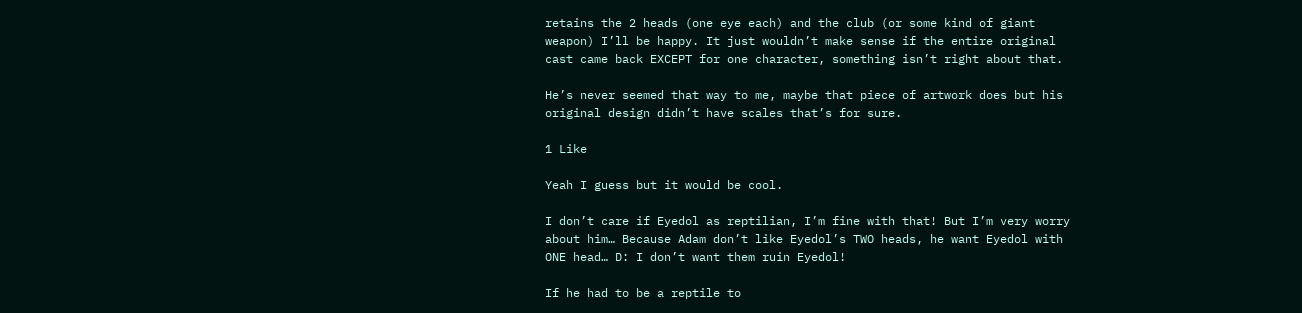retains the 2 heads (one eye each) and the club (or some kind of giant weapon) I’ll be happy. It just wouldn’t make sense if the entire original cast came back EXCEPT for one character, something isn’t right about that.

He’s never seemed that way to me, maybe that piece of artwork does but his original design didn’t have scales that’s for sure.

1 Like

Yeah I guess but it would be cool.

I don’t care if Eyedol as reptilian, I’m fine with that! But I’m very worry about him… Because Adam don’t like Eyedol’s TWO heads, he want Eyedol with ONE head… D: I don’t want them ruin Eyedol!

If he had to be a reptile to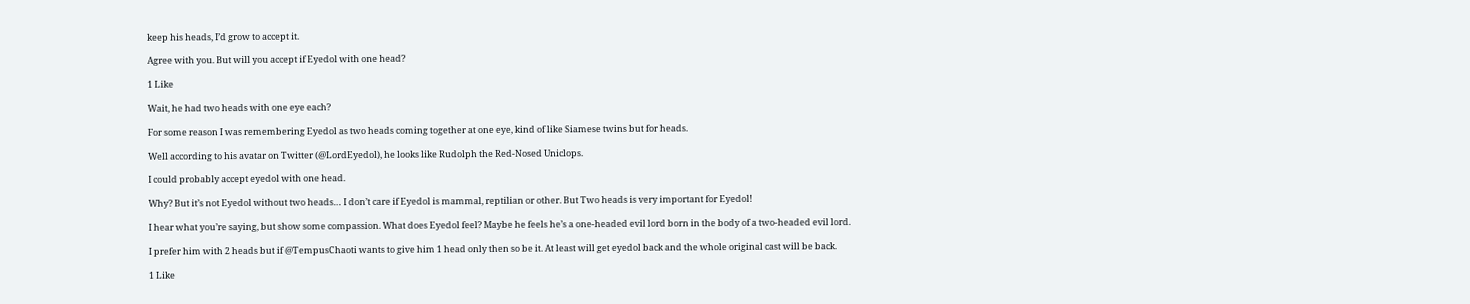keep his heads, I’d grow to accept it.

Agree with you. But will you accept if Eyedol with one head?

1 Like

Wait, he had two heads with one eye each?

For some reason I was remembering Eyedol as two heads coming together at one eye, kind of like Siamese twins but for heads.

Well according to his avatar on Twitter (@LordEyedol), he looks like Rudolph the Red-Nosed Uniclops.

I could probably accept eyedol with one head.

Why? But it’s not Eyedol without two heads… I don’t care if Eyedol is mammal, reptilian or other. But Two heads is very important for Eyedol!

I hear what you’re saying, but show some compassion. What does Eyedol feel? Maybe he feels he’s a one-headed evil lord born in the body of a two-headed evil lord.

I prefer him with 2 heads but if @TempusChaoti wants to give him 1 head only then so be it. At least will get eyedol back and the whole original cast will be back.

1 Like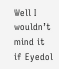Well I wouldn’t mind it if Eyedol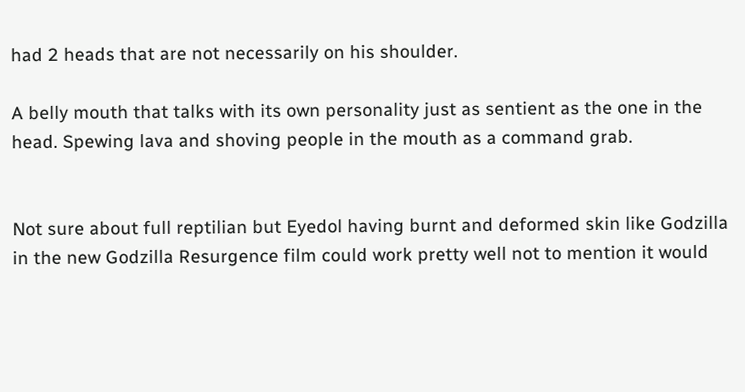had 2 heads that are not necessarily on his shoulder.

A belly mouth that talks with its own personality just as sentient as the one in the head. Spewing lava and shoving people in the mouth as a command grab.


Not sure about full reptilian but Eyedol having burnt and deformed skin like Godzilla in the new Godzilla Resurgence film could work pretty well not to mention it would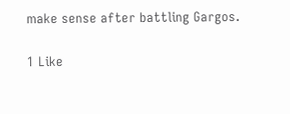make sense after battling Gargos.

1 Like